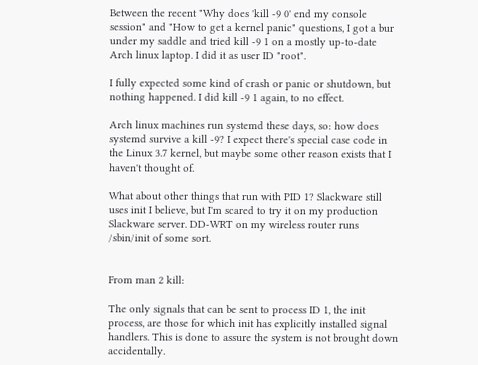Between the recent "Why does 'kill -9 0' end my console session" and "How to get a kernel panic" questions, I got a bur under my saddle and tried kill -9 1 on a mostly up-to-date Arch linux laptop. I did it as user ID "root".

I fully expected some kind of crash or panic or shutdown, but nothing happened. I did kill -9 1 again, to no effect.

Arch linux machines run systemd these days, so: how does systemd survive a kill -9? I expect there's special case code in the Linux 3.7 kernel, but maybe some other reason exists that I haven't thought of.

What about other things that run with PID 1? Slackware still uses init I believe, but I'm scared to try it on my production Slackware server. DD-WRT on my wireless router runs /sbin/init of some sort.


From man 2 kill:

The only signals that can be sent to process ID 1, the init process, are those for which init has explicitly installed signal handlers. This is done to assure the system is not brought down accidentally.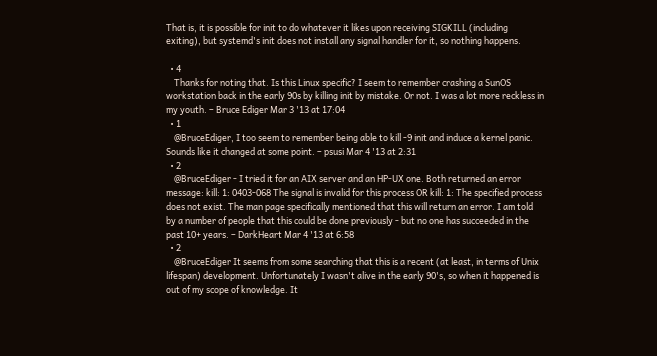That is, it is possible for init to do whatever it likes upon receiving SIGKILL (including exiting), but systemd's init does not install any signal handler for it, so nothing happens.

  • 4
    Thanks for noting that. Is this Linux specific? I seem to remember crashing a SunOS workstation back in the early 90s by killing init by mistake. Or not. I was a lot more reckless in my youth. – Bruce Ediger Mar 3 '13 at 17:04
  • 1
    @BruceEdiger, I too seem to remember being able to kill -9 init and induce a kernel panic. Sounds like it changed at some point. – psusi Mar 4 '13 at 2:31
  • 2
    @BruceEdiger - I tried it for an AIX server and an HP-UX one. Both returned an error message: kill: 1: 0403-068 The signal is invalid for this process OR kill: 1: The specified process does not exist. The man page specifically mentioned that this will return an error. I am told by a number of people that this could be done previously - but no one has succeeded in the past 10+ years. – DarkHeart Mar 4 '13 at 6:58
  • 2
    @BruceEdiger It seems from some searching that this is a recent (at least, in terms of Unix lifespan) development. Unfortunately I wasn't alive in the early 90's, so when it happened is out of my scope of knowledge. It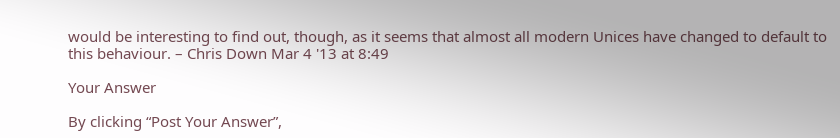would be interesting to find out, though, as it seems that almost all modern Unices have changed to default to this behaviour. – Chris Down Mar 4 '13 at 8:49

Your Answer

By clicking “Post Your Answer”,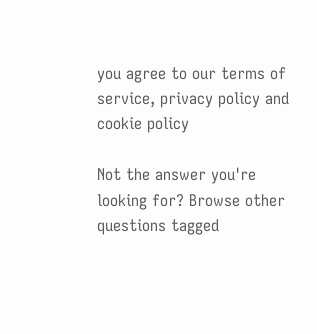you agree to our terms of service, privacy policy and cookie policy

Not the answer you're looking for? Browse other questions tagged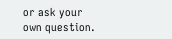or ask your own question.